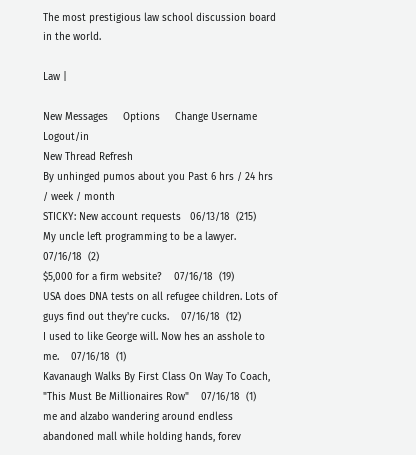The most prestigious law school discussion board in the world.

Law |

New Messages     Options     Change Username     Logout/in
New Thread Refresh
By unhinged pumos about you Past 6 hrs / 24 hrs / week / month
STICKY: New account requests   06/13/18  (215)
My uncle left programming to be a lawyer.    07/16/18  (2)
$5,000 for a firm website?    07/16/18  (19)
USA does DNA tests on all refugee children. Lots of guys find out they're cucks.    07/16/18  (12)
I used to like George will. Now hes an asshole to me.    07/16/18  (1)
Kavanaugh Walks By First Class On Way To Coach, "This Must Be Millionaires Row"    07/16/18  (1)
me and alzabo wandering around endless abandoned mall while holding hands, forev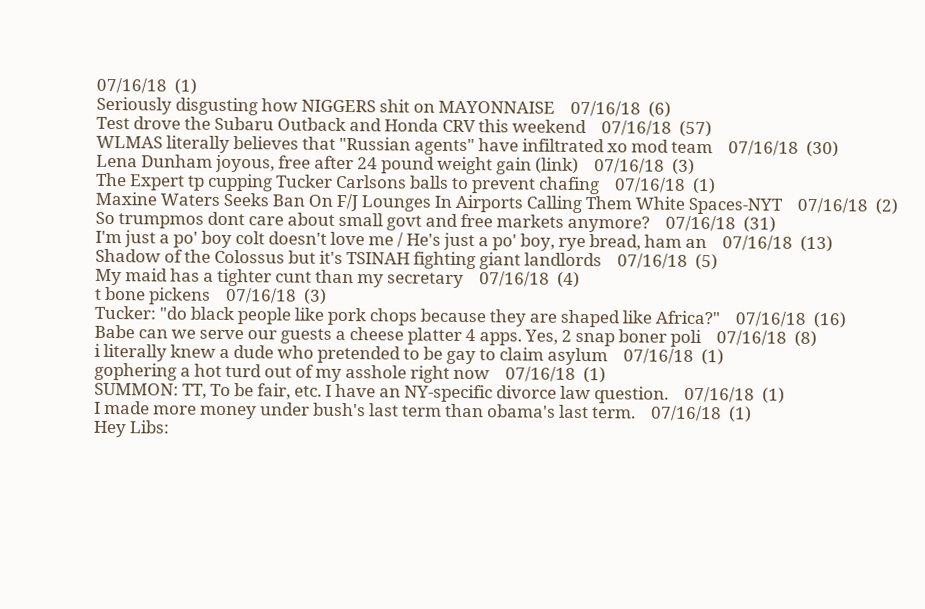07/16/18  (1)
Seriously disgusting how NIGGERS shit on MAYONNAISE    07/16/18  (6)
Test drove the Subaru Outback and Honda CRV this weekend    07/16/18  (57)
WLMAS literally believes that "Russian agents" have infiltrated xo mod team    07/16/18  (30)
Lena Dunham joyous, free after 24 pound weight gain (link)    07/16/18  (3)
The Expert tp cupping Tucker Carlsons balls to prevent chafing    07/16/18  (1)
Maxine Waters Seeks Ban On F/J Lounges In Airports Calling Them White Spaces-NYT    07/16/18  (2)
So trumpmos dont care about small govt and free markets anymore?    07/16/18  (31)
I'm just a po' boy colt doesn't love me / He's just a po' boy, rye bread, ham an    07/16/18  (13)
Shadow of the Colossus but it's TSINAH fighting giant landlords    07/16/18  (5)
My maid has a tighter cunt than my secretary    07/16/18  (4)
t bone pickens    07/16/18  (3)
Tucker: "do black people like pork chops because they are shaped like Africa?"    07/16/18  (16)
Babe can we serve our guests a cheese platter 4 apps. Yes, 2 snap boner poli    07/16/18  (8)
i literally knew a dude who pretended to be gay to claim asylum    07/16/18  (1)
gophering a hot turd out of my asshole right now    07/16/18  (1)
SUMMON: TT, To be fair, etc. I have an NY-specific divorce law question.    07/16/18  (1)
I made more money under bush's last term than obama's last term.    07/16/18  (1)
Hey Libs: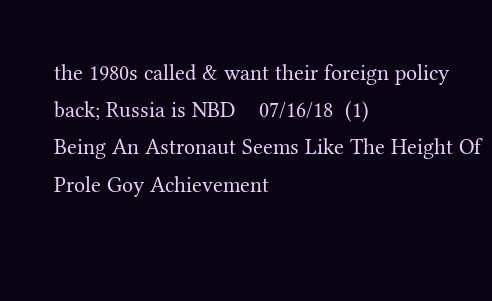the 1980s called & want their foreign policy back; Russia is NBD    07/16/18  (1)
Being An Astronaut Seems Like The Height Of Prole Goy Achievement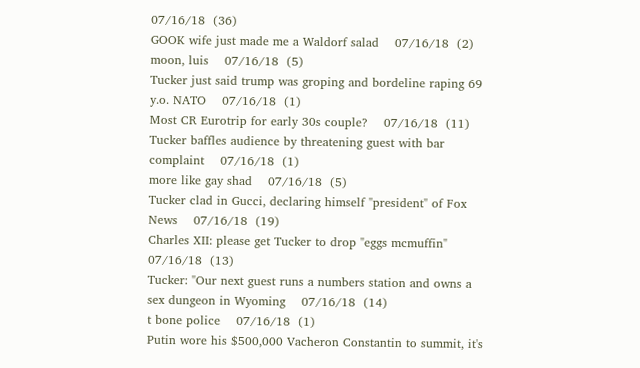07/16/18  (36)
GOOK wife just made me a Waldorf salad    07/16/18  (2)
moon, luis    07/16/18  (5)
Tucker just said trump was groping and bordeline raping 69 y.o. NATO    07/16/18  (1)
Most CR Eurotrip for early 30s couple?    07/16/18  (11)
Tucker baffles audience by threatening guest with bar complaint    07/16/18  (1)
more like gay shad    07/16/18  (5)
Tucker clad in Gucci, declaring himself "president" of Fox News    07/16/18  (19)
Charles XII: please get Tucker to drop "eggs mcmuffin"    07/16/18  (13)
Tucker: "Our next guest runs a numbers station and owns a sex dungeon in Wyoming    07/16/18  (14)
t bone police    07/16/18  (1)
Putin wore his $500,000 Vacheron Constantin to summit, it's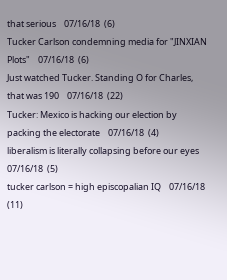that serious    07/16/18  (6)
Tucker Carlson condemning media for "JINXIAN Plots"    07/16/18  (6)
Just watched Tucker. Standing O for Charles, that was 190    07/16/18  (22)
Tucker: Mexico is hacking our election by packing the electorate    07/16/18  (4)
liberalism is literally collapsing before our eyes    07/16/18  (5)
tucker carlson = high episcopalian IQ    07/16/18  (11)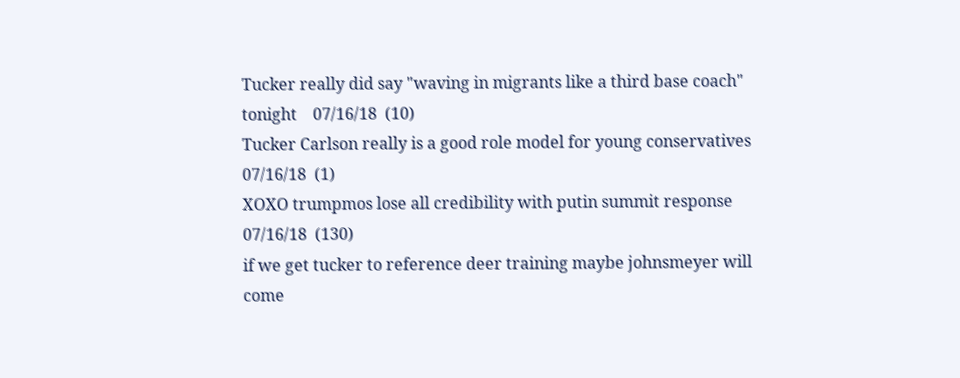Tucker really did say "waving in migrants like a third base coach" tonight    07/16/18  (10)
Tucker Carlson really is a good role model for young conservatives    07/16/18  (1)
XOXO trumpmos lose all credibility with putin summit response    07/16/18  (130)
if we get tucker to reference deer training maybe johnsmeyer will come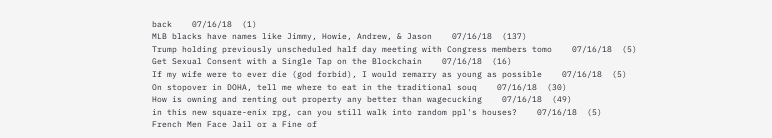back    07/16/18  (1)
MLB blacks have names like Jimmy, Howie, Andrew, & Jason    07/16/18  (137)
Trump holding previously unscheduled half day meeting with Congress members tomo    07/16/18  (5)
Get Sexual Consent with a Single Tap on the Blockchain    07/16/18  (16)
If my wife were to ever die (god forbid), I would remarry as young as possible    07/16/18  (5)
On stopover in DOHA, tell me where to eat in the traditional souq    07/16/18  (30)
How is owning and renting out property any better than wagecucking    07/16/18  (49)
in this new square-enix rpg, can you still walk into random ppl's houses?    07/16/18  (5)
French Men Face Jail or a Fine of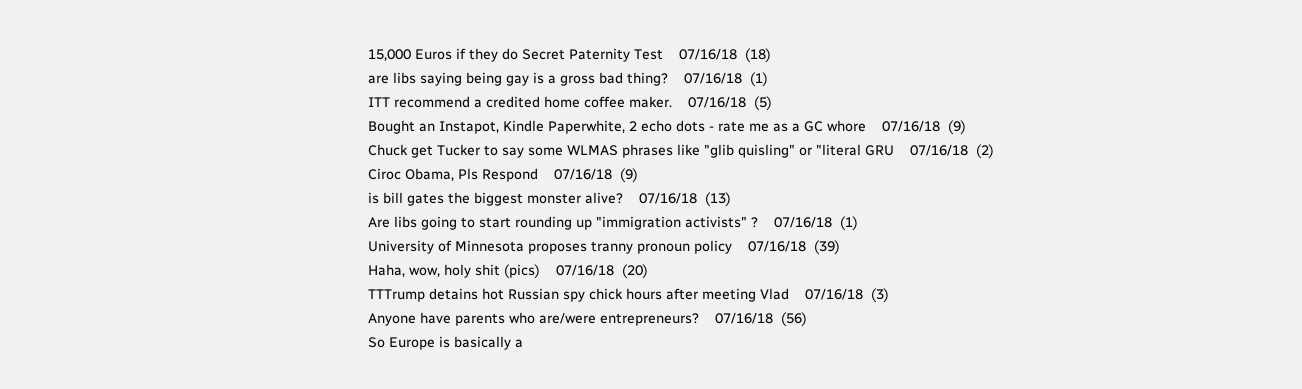15,000 Euros if they do Secret Paternity Test    07/16/18  (18)
are libs saying being gay is a gross bad thing?    07/16/18  (1)
ITT recommend a credited home coffee maker.    07/16/18  (5)
Bought an Instapot, Kindle Paperwhite, 2 echo dots - rate me as a GC whore    07/16/18  (9)
Chuck get Tucker to say some WLMAS phrases like "glib quisling" or "literal GRU    07/16/18  (2)
Ciroc Obama, Pls Respond    07/16/18  (9)
is bill gates the biggest monster alive?    07/16/18  (13)
Are libs going to start rounding up "immigration activists" ?    07/16/18  (1)
University of Minnesota proposes tranny pronoun policy    07/16/18  (39)
Haha, wow, holy shit (pics)    07/16/18  (20)
TTTrump detains hot Russian spy chick hours after meeting Vlad    07/16/18  (3)
Anyone have parents who are/were entrepreneurs?    07/16/18  (56)
So Europe is basically a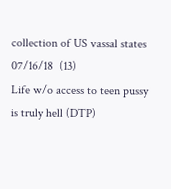collection of US vassal states    07/16/18  (13)
Life w/o access to teen pussy is truly hell (DTP)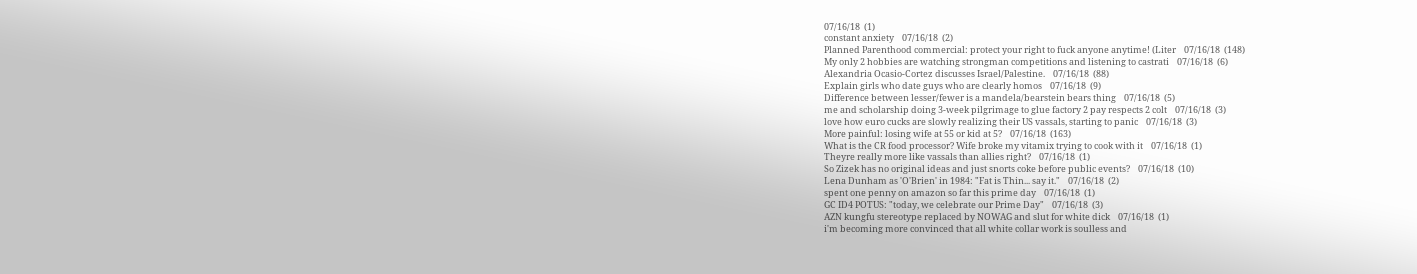07/16/18  (1)
constant anxiety    07/16/18  (2)
Planned Parenthood commercial: protect your right to fuck anyone anytime! (Liter    07/16/18  (148)
My only 2 hobbies are watching strongman competitions and listening to castrati    07/16/18  (6)
Alexandria Ocasio-Cortez discusses Israel/Palestine.    07/16/18  (88)
Explain girls who date guys who are clearly homos    07/16/18  (9)
Difference between lesser/fewer is a mandela/bearstein bears thing    07/16/18  (5)
me and scholarship doing 3-week pilgrimage to glue factory 2 pay respects 2 colt    07/16/18  (3)
love how euro cucks are slowly realizing their US vassals, starting to panic    07/16/18  (3)
More painful: losing wife at 55 or kid at 5?    07/16/18  (163)
What is the CR food processor? Wife broke my vitamix trying to cook with it    07/16/18  (1)
Theyre really more like vassals than allies right?    07/16/18  (1)
So Zizek has no original ideas and just snorts coke before public events?    07/16/18  (10)
Lena Dunham as 'O'Brien' in 1984: "Fat is Thin... say it."    07/16/18  (2)
spent one penny on amazon so far this prime day    07/16/18  (1)
GC ID4 POTUS: "today, we celebrate our Prime Day"    07/16/18  (3)
AZN kungfu stereotype replaced by NOWAG and slut for white dick    07/16/18  (1)
i'm becoming more convinced that all white collar work is soulless and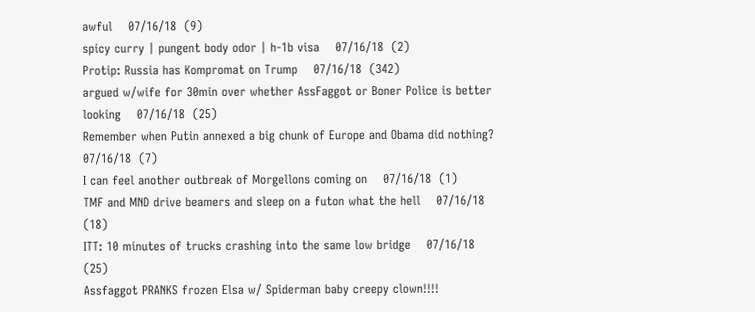awful    07/16/18  (9)
spicy curry | pungent body odor | h-1b visa    07/16/18  (2)
Protip: Russia has Kompromat on Trump    07/16/18  (342)
argued w/wife for 30min over whether AssFaggot or Boner Police is better looking    07/16/18  (25)
Remember when Putin annexed a big chunk of Europe and Obama did nothing?    07/16/18  (7)
I can feel another outbreak of Morgellons coming on    07/16/18  (1)
TMF and MND drive beamers and sleep on a futon what the hell    07/16/18  (18)
ITT: 10 minutes of trucks crashing into the same low bridge    07/16/18  (25)
Assfaggot PRANKS frozen Elsa w/ Spiderman baby creepy clown!!!!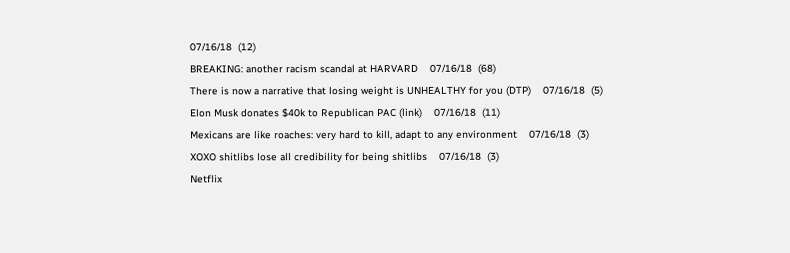07/16/18  (12)
BREAKING: another racism scandal at HARVARD    07/16/18  (68)
There is now a narrative that losing weight is UNHEALTHY for you (DTP)    07/16/18  (5)
Elon Musk donates $40k to Republican PAC (link)    07/16/18  (11)
Mexicans are like roaches: very hard to kill, adapt to any environment    07/16/18  (3)
XOXO shitlibs lose all credibility for being shitlibs    07/16/18  (3)
Netflix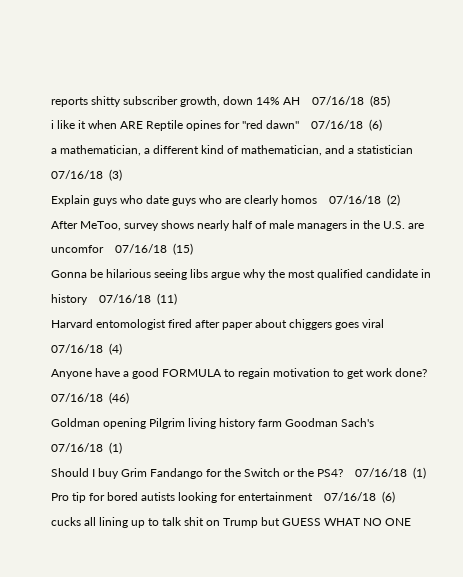reports shitty subscriber growth, down 14% AH    07/16/18  (85)
i like it when ARE Reptile opines for "red dawn"    07/16/18  (6)
a mathematician, a different kind of mathematician, and a statistician    07/16/18  (3)
Explain guys who date guys who are clearly homos    07/16/18  (2)
After MeToo, survey shows nearly half of male managers in the U.S. are uncomfor    07/16/18  (15)
Gonna be hilarious seeing libs argue why the most qualified candidate in history    07/16/18  (11)
Harvard entomologist fired after paper about chiggers goes viral    07/16/18  (4)
Anyone have a good FORMULA to regain motivation to get work done?    07/16/18  (46)
Goldman opening Pilgrim living history farm Goodman Sach's    07/16/18  (1)
Should I buy Grim Fandango for the Switch or the PS4?    07/16/18  (1)
Pro tip for bored autists looking for entertainment    07/16/18  (6)
cucks all lining up to talk shit on Trump but GUESS WHAT NO ONE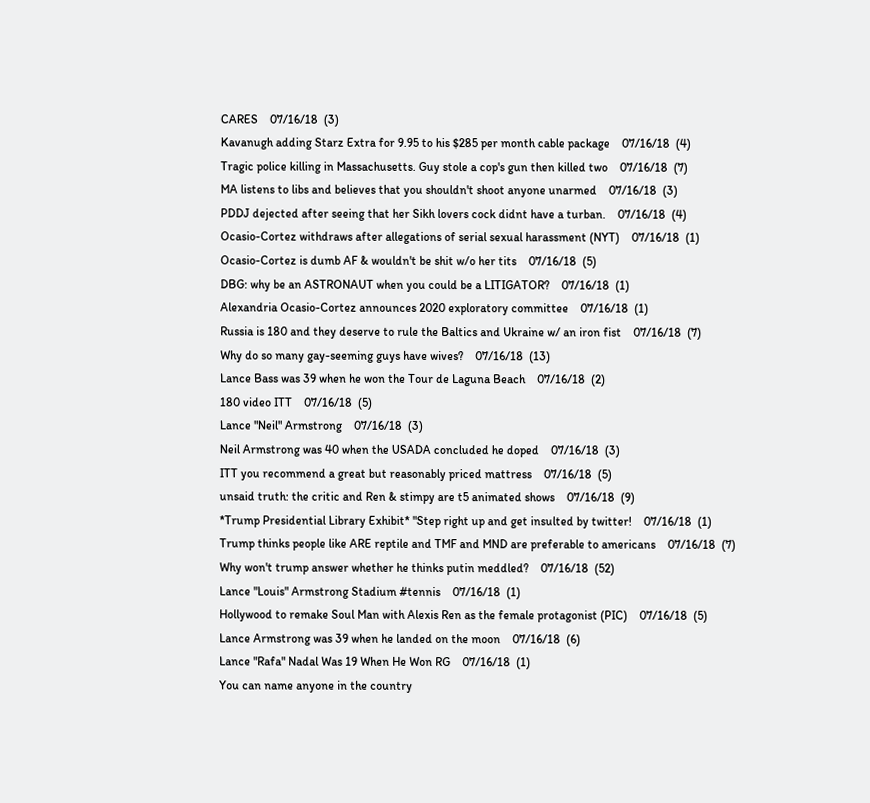CARES    07/16/18  (3)
Kavanugh adding Starz Extra for 9.95 to his $285 per month cable package    07/16/18  (4)
Tragic police killing in Massachusetts. Guy stole a cop's gun then killed two    07/16/18  (7)
MA listens to libs and believes that you shouldn't shoot anyone unarmed    07/16/18  (3)
PDDJ dejected after seeing that her Sikh lovers cock didnt have a turban.    07/16/18  (4)
Ocasio-Cortez withdraws after allegations of serial sexual harassment (NYT)    07/16/18  (1)
Ocasio-Cortez is dumb AF & wouldn't be shit w/o her tits    07/16/18  (5)
DBG: why be an ASTRONAUT when you could be a LITIGATOR?    07/16/18  (1)
Alexandria Ocasio-Cortez announces 2020 exploratory committee    07/16/18  (1)
Russia is 180 and they deserve to rule the Baltics and Ukraine w/ an iron fist    07/16/18  (7)
Why do so many gay-seeming guys have wives?    07/16/18  (13)
Lance Bass was 39 when he won the Tour de Laguna Beach    07/16/18  (2)
180 video ITT    07/16/18  (5)
Lance "Neil" Armstrong    07/16/18  (3)
Neil Armstrong was 40 when the USADA concluded he doped    07/16/18  (3)
ITT you recommend a great but reasonably priced mattress    07/16/18  (5)
unsaid truth: the critic and Ren & stimpy are t5 animated shows    07/16/18  (9)
*Trump Presidential Library Exhibit* "Step right up and get insulted by twitter!    07/16/18  (1)
Trump thinks people like ARE reptile and TMF and MND are preferable to americans    07/16/18  (7)
Why won't trump answer whether he thinks putin meddled?    07/16/18  (52)
Lance "Louis" Armstrong Stadium #tennis    07/16/18  (1)
Hollywood to remake Soul Man with Alexis Ren as the female protagonist (PIC)    07/16/18  (5)
Lance Armstrong was 39 when he landed on the moon    07/16/18  (6)
Lance "Rafa" Nadal Was 19 When He Won RG    07/16/18  (1)
You can name anyone in the country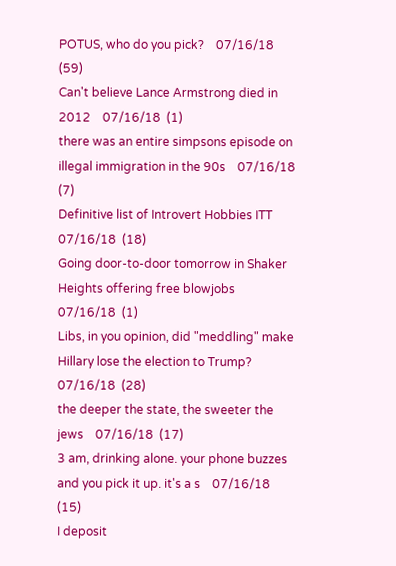POTUS, who do you pick?    07/16/18  (59)
Can't believe Lance Armstrong died in 2012    07/16/18  (1)
there was an entire simpsons episode on illegal immigration in the 90s    07/16/18  (7)
Definitive list of Introvert Hobbies ITT    07/16/18  (18)
Going door-to-door tomorrow in Shaker Heights offering free blowjobs    07/16/18  (1)
Libs, in you opinion, did "meddling" make Hillary lose the election to Trump?    07/16/18  (28)
the deeper the state, the sweeter the jews    07/16/18  (17)
3 am, drinking alone. your phone buzzes and you pick it up. it's a s    07/16/18  (15)
I deposit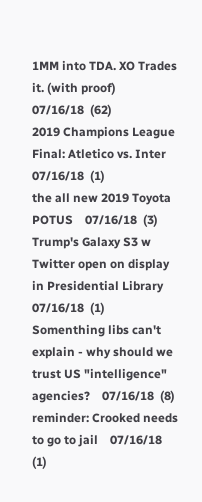1MM into TDA. XO Trades it. (with proof)    07/16/18  (62)
2019 Champions League Final: Atletico vs. Inter    07/16/18  (1)
the all new 2019 Toyota POTUS    07/16/18  (3)
Trump's Galaxy S3 w Twitter open on display in Presidential Library    07/16/18  (1)
Somenthing libs can't explain - why should we trust US "intelligence" agencies?    07/16/18  (8)
reminder: Crooked needs to go to jail    07/16/18  (1)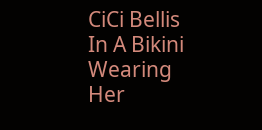CiCi Bellis In A Bikini Wearing Her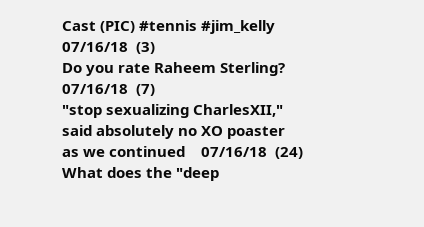Cast (PIC) #tennis #jim_kelly    07/16/18  (3)
Do you rate Raheem Sterling?    07/16/18  (7)
"stop sexualizing CharlesXII," said absolutely no XO poaster as we continued    07/16/18  (24)
What does the "deep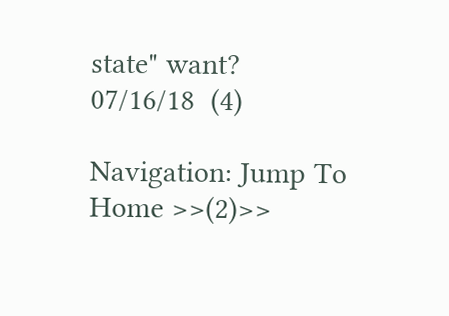state" want?    07/16/18  (4)

Navigation: Jump To Home >>(2)>>